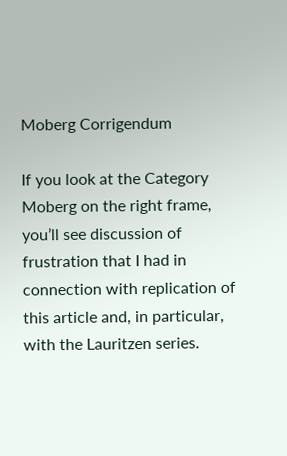Moberg Corrigendum

If you look at the Category Moberg on the right frame, you’ll see discussion of frustration that I had in connection with replication of this article and, in particular, with the Lauritzen series.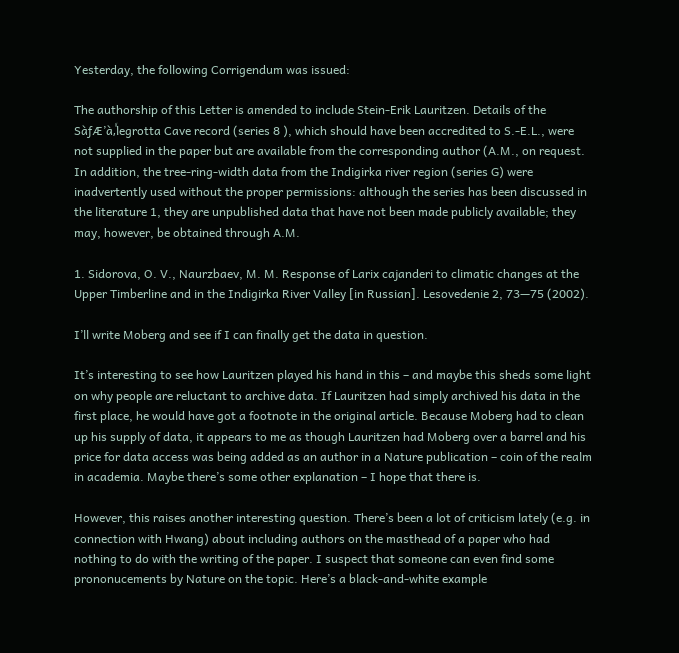Yesterday, the following Corrigendum was issued:

The authorship of this Letter is amended to include Stein-Erik Lauritzen. Details of the SàƒÆ’à‚ⷹlegrotta Cave record (series 8 ), which should have been accredited to S.-E.L., were not supplied in the paper but are available from the corresponding author (A.M., on request. In addition, the tree-ring-width data from the Indigirka river region (series G) were inadvertently used without the proper permissions: although the series has been discussed in the literature 1, they are unpublished data that have not been made publicly available; they may, however, be obtained through A.M.

1. Sidorova, O. V., Naurzbaev, M. M. Response of Larix cajanderi to climatic changes at the Upper Timberline and in the Indigirka River Valley [in Russian]. Lesovedenie 2, 73—75 (2002).

I’ll write Moberg and see if I can finally get the data in question.

It’s interesting to see how Lauritzen played his hand in this – and maybe this sheds some light on why people are reluctant to archive data. If Lauritzen had simply archived his data in the first place, he would have got a footnote in the original article. Because Moberg had to clean up his supply of data, it appears to me as though Lauritzen had Moberg over a barrel and his price for data access was being added as an author in a Nature publication – coin of the realm in academia. Maybe there’s some other explanation – I hope that there is.

However, this raises another interesting question. There’s been a lot of criticism lately (e.g. in connection with Hwang) about including authors on the masthead of a paper who had nothing to do with the writing of the paper. I suspect that someone can even find some prononucements by Nature on the topic. Here’s a black-and-white example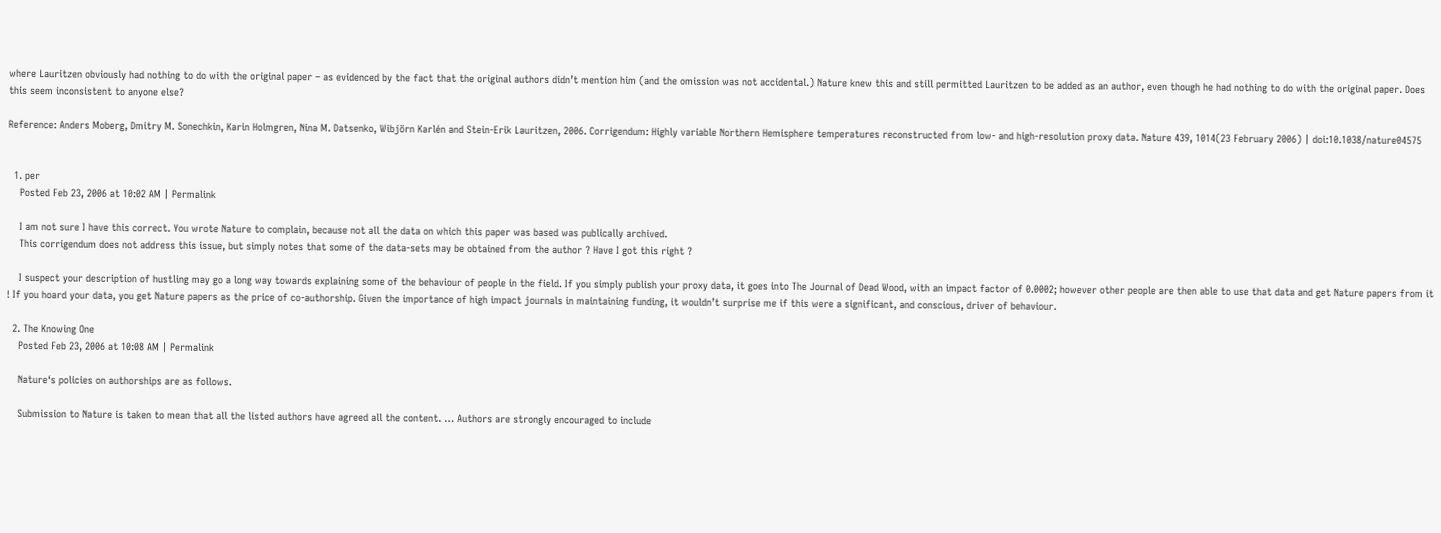where Lauritzen obviously had nothing to do with the original paper – as evidenced by the fact that the original authors didn’t mention him (and the omission was not accidental.) Nature knew this and still permitted Lauritzen to be added as an author, even though he had nothing to do with the original paper. Does this seem inconsistent to anyone else?

Reference: Anders Moberg, Dmitry M. Sonechkin, Karin Holmgren, Nina M. Datsenko, Wibjörn Karlén and Stein-Erik Lauritzen, 2006. Corrigendum: Highly variable Northern Hemisphere temperatures reconstructed from low- and high-resolution proxy data. Nature 439, 1014(23 February 2006) | doi:10.1038/nature04575


  1. per
    Posted Feb 23, 2006 at 10:02 AM | Permalink

    I am not sure I have this correct. You wrote Nature to complain, because not all the data on which this paper was based was publically archived.
    This corrigendum does not address this issue, but simply notes that some of the data-sets may be obtained from the author ? Have I got this right ?

    I suspect your description of hustling may go a long way towards explaining some of the behaviour of people in the field. If you simply publish your proxy data, it goes into The Journal of Dead Wood, with an impact factor of 0.0002; however other people are then able to use that data and get Nature papers from it ! If you hoard your data, you get Nature papers as the price of co-authorship. Given the importance of high impact journals in maintaining funding, it wouldn’t surprise me if this were a significant, and conscious, driver of behaviour.

  2. The Knowing One
    Posted Feb 23, 2006 at 10:08 AM | Permalink

    Nature‘s policies on authorships are as follows.

    Submission to Nature is taken to mean that all the listed authors have agreed all the content. … Authors are strongly encouraged to include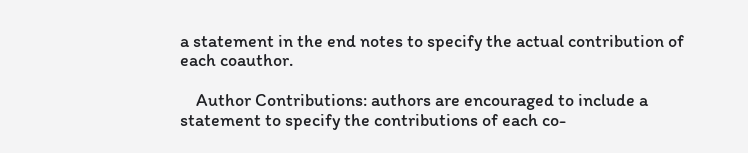a statement in the end notes to specify the actual contribution of each coauthor.

    Author Contributions: authors are encouraged to include a statement to specify the contributions of each co-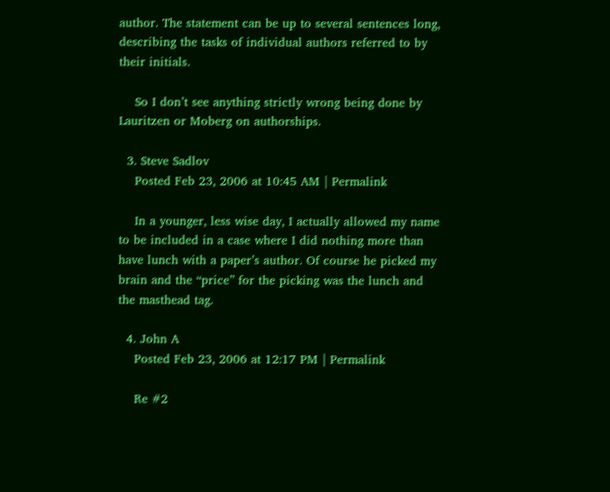author. The statement can be up to several sentences long, describing the tasks of individual authors referred to by their initials.

    So I don’t see anything strictly wrong being done by Lauritzen or Moberg on authorships.

  3. Steve Sadlov
    Posted Feb 23, 2006 at 10:45 AM | Permalink

    In a younger, less wise day, I actually allowed my name to be included in a case where I did nothing more than have lunch with a paper’s author. Of course he picked my brain and the “price” for the picking was the lunch and the masthead tag.

  4. John A
    Posted Feb 23, 2006 at 12:17 PM | Permalink

    Re #2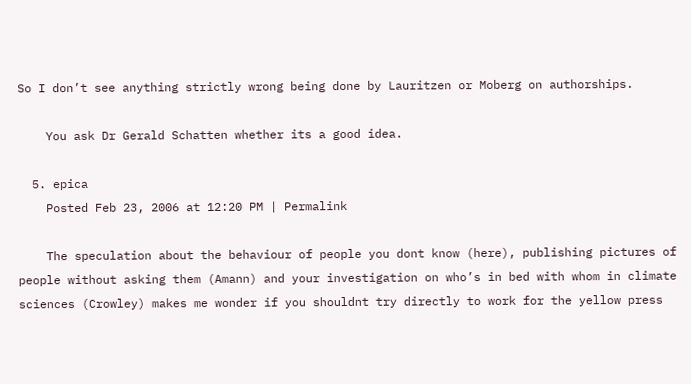So I don’t see anything strictly wrong being done by Lauritzen or Moberg on authorships.

    You ask Dr Gerald Schatten whether its a good idea.

  5. epica
    Posted Feb 23, 2006 at 12:20 PM | Permalink

    The speculation about the behaviour of people you dont know (here), publishing pictures of people without asking them (Amann) and your investigation on who’s in bed with whom in climate sciences (Crowley) makes me wonder if you shouldnt try directly to work for the yellow press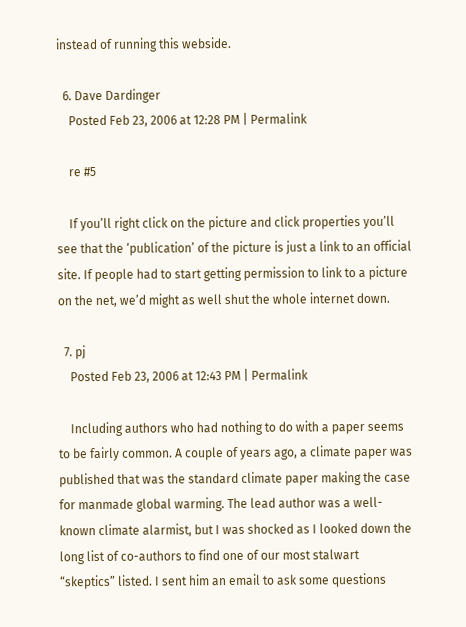instead of running this webside.

  6. Dave Dardinger
    Posted Feb 23, 2006 at 12:28 PM | Permalink

    re #5

    If you’ll right click on the picture and click properties you’ll see that the ‘publication’ of the picture is just a link to an official site. If people had to start getting permission to link to a picture on the net, we’d might as well shut the whole internet down.

  7. pj
    Posted Feb 23, 2006 at 12:43 PM | Permalink

    Including authors who had nothing to do with a paper seems to be fairly common. A couple of years ago, a climate paper was published that was the standard climate paper making the case for manmade global warming. The lead author was a well-known climate alarmist, but I was shocked as I looked down the long list of co-authors to find one of our most stalwart “skeptics” listed. I sent him an email to ask some questions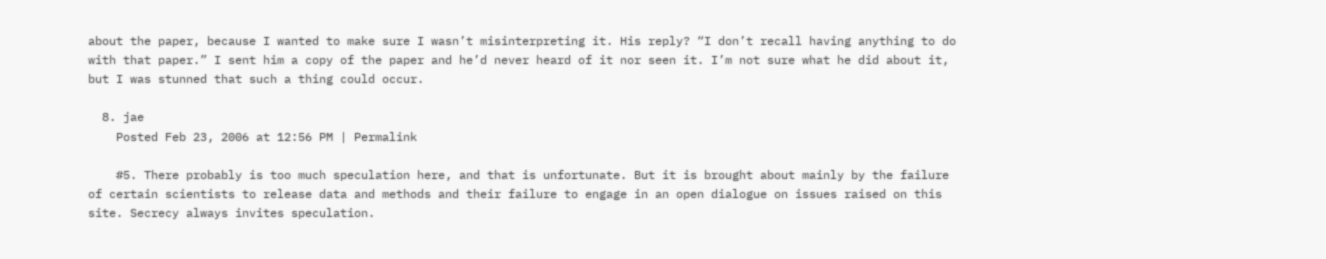about the paper, because I wanted to make sure I wasn’t misinterpreting it. His reply? “I don’t recall having anything to do with that paper.” I sent him a copy of the paper and he’d never heard of it nor seen it. I’m not sure what he did about it, but I was stunned that such a thing could occur.

  8. jae
    Posted Feb 23, 2006 at 12:56 PM | Permalink

    #5. There probably is too much speculation here, and that is unfortunate. But it is brought about mainly by the failure of certain scientists to release data and methods and their failure to engage in an open dialogue on issues raised on this site. Secrecy always invites speculation.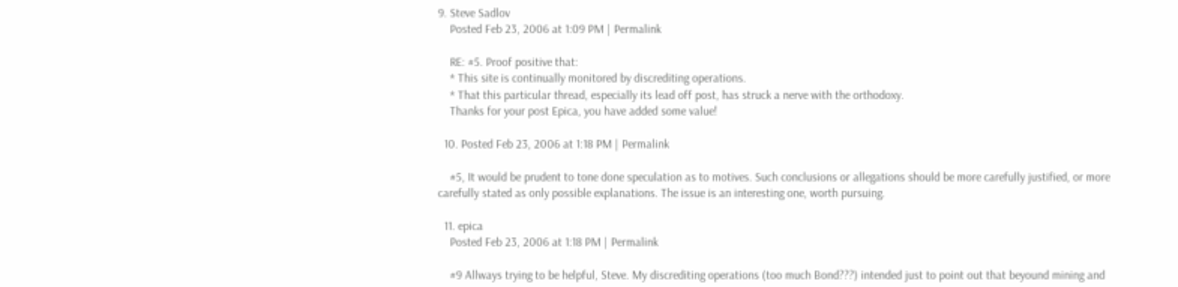9. Steve Sadlov
    Posted Feb 23, 2006 at 1:09 PM | Permalink

    RE: #5. Proof positive that:
    * This site is continually monitored by discrediting operations.
    * That this particular thread, especially its lead off post, has struck a nerve with the orthodoxy.
    Thanks for your post Epica, you have added some value!

  10. Posted Feb 23, 2006 at 1:18 PM | Permalink

    #5, It would be prudent to tone done speculation as to motives. Such conclusions or allegations should be more carefully justified, or more carefully stated as only possible explanations. The issue is an interesting one, worth pursuing.

  11. epica
    Posted Feb 23, 2006 at 1:18 PM | Permalink

    #9 Allways trying to be helpful, Steve. My discrediting operations (too much Bond???) intended just to point out that beyound mining and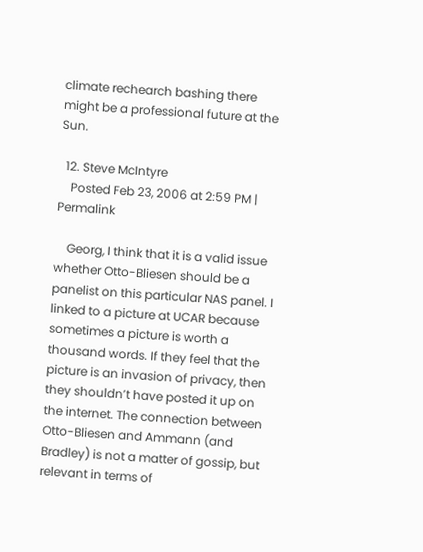climate rechearch bashing there might be a professional future at the Sun.

  12. Steve McIntyre
    Posted Feb 23, 2006 at 2:59 PM | Permalink

    Georg, I think that it is a valid issue whether Otto-Bliesen should be a panelist on this particular NAS panel. I linked to a picture at UCAR because sometimes a picture is worth a thousand words. If they feel that the picture is an invasion of privacy, then they shouldn’t have posted it up on the internet. The connection between Otto-Bliesen and Ammann (and Bradley) is not a matter of gossip, but relevant in terms of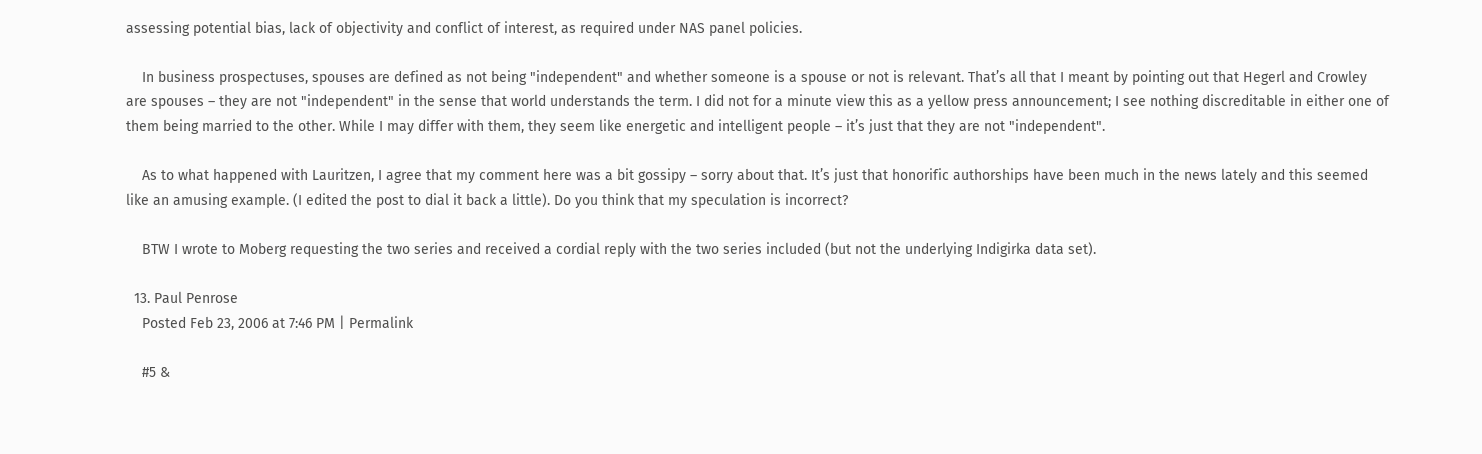assessing potential bias, lack of objectivity and conflict of interest, as required under NAS panel policies.

    In business prospectuses, spouses are defined as not being "independent" and whether someone is a spouse or not is relevant. That’s all that I meant by pointing out that Hegerl and Crowley are spouses – they are not "independent" in the sense that world understands the term. I did not for a minute view this as a yellow press announcement; I see nothing discreditable in either one of them being married to the other. While I may differ with them, they seem like energetic and intelligent people – it’s just that they are not "independent".

    As to what happened with Lauritzen, I agree that my comment here was a bit gossipy – sorry about that. It’s just that honorific authorships have been much in the news lately and this seemed like an amusing example. (I edited the post to dial it back a little). Do you think that my speculation is incorrect?

    BTW I wrote to Moberg requesting the two series and received a cordial reply with the two series included (but not the underlying Indigirka data set).

  13. Paul Penrose
    Posted Feb 23, 2006 at 7:46 PM | Permalink

    #5 &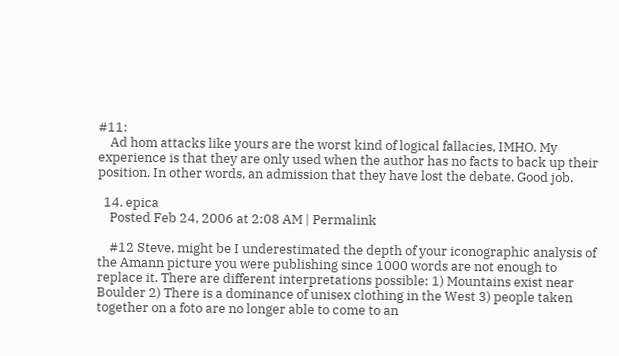#11:
    Ad hom attacks like yours are the worst kind of logical fallacies, IMHO. My experience is that they are only used when the author has no facts to back up their position. In other words, an admission that they have lost the debate. Good job.

  14. epica
    Posted Feb 24, 2006 at 2:08 AM | Permalink

    #12 Steve, might be I underestimated the depth of your iconographic analysis of the Amann picture you were publishing since 1000 words are not enough to replace it. There are different interpretations possible: 1) Mountains exist near Boulder 2) There is a dominance of unisex clothing in the West 3) people taken together on a foto are no longer able to come to an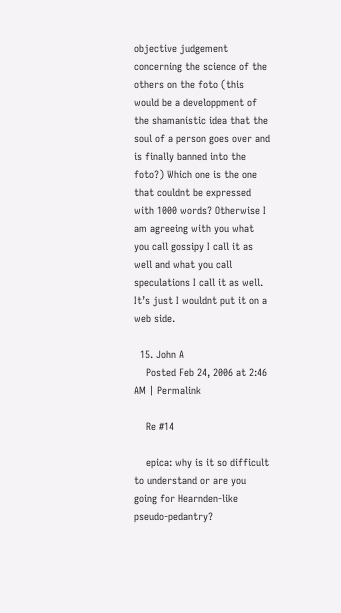objective judgement concerning the science of the others on the foto (this would be a developpment of the shamanistic idea that the soul of a person goes over and is finally banned into the foto?) Which one is the one that couldnt be expressed with 1000 words? Otherwise I am agreeing with you what you call gossipy I call it as well and what you call speculations I call it as well. It’s just I wouldnt put it on a web side.

  15. John A
    Posted Feb 24, 2006 at 2:46 AM | Permalink

    Re #14

    epica: why is it so difficult to understand or are you going for Hearnden-like pseudo-pedantry?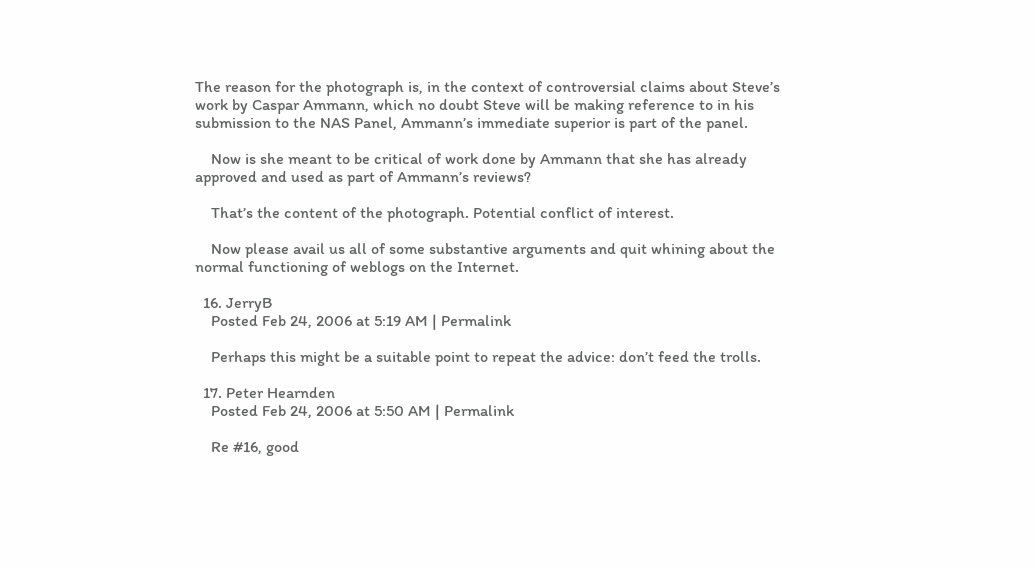The reason for the photograph is, in the context of controversial claims about Steve’s work by Caspar Ammann, which no doubt Steve will be making reference to in his submission to the NAS Panel, Ammann’s immediate superior is part of the panel.

    Now is she meant to be critical of work done by Ammann that she has already approved and used as part of Ammann’s reviews?

    That’s the content of the photograph. Potential conflict of interest.

    Now please avail us all of some substantive arguments and quit whining about the normal functioning of weblogs on the Internet.

  16. JerryB
    Posted Feb 24, 2006 at 5:19 AM | Permalink

    Perhaps this might be a suitable point to repeat the advice: don’t feed the trolls.

  17. Peter Hearnden
    Posted Feb 24, 2006 at 5:50 AM | Permalink

    Re #16, good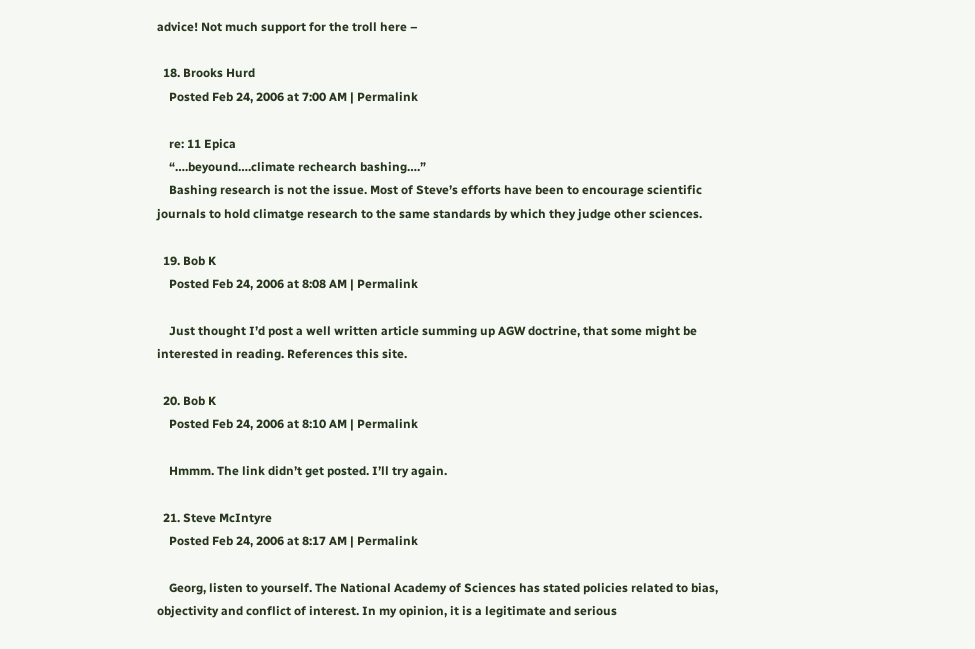advice! Not much support for the troll here –

  18. Brooks Hurd
    Posted Feb 24, 2006 at 7:00 AM | Permalink

    re: 11 Epica
    “….beyound….climate rechearch bashing….”
    Bashing research is not the issue. Most of Steve’s efforts have been to encourage scientific journals to hold climatge research to the same standards by which they judge other sciences.

  19. Bob K
    Posted Feb 24, 2006 at 8:08 AM | Permalink

    Just thought I’d post a well written article summing up AGW doctrine, that some might be interested in reading. References this site.

  20. Bob K
    Posted Feb 24, 2006 at 8:10 AM | Permalink

    Hmmm. The link didn’t get posted. I’ll try again.

  21. Steve McIntyre
    Posted Feb 24, 2006 at 8:17 AM | Permalink

    Georg, listen to yourself. The National Academy of Sciences has stated policies related to bias, objectivity and conflict of interest. In my opinion, it is a legitimate and serious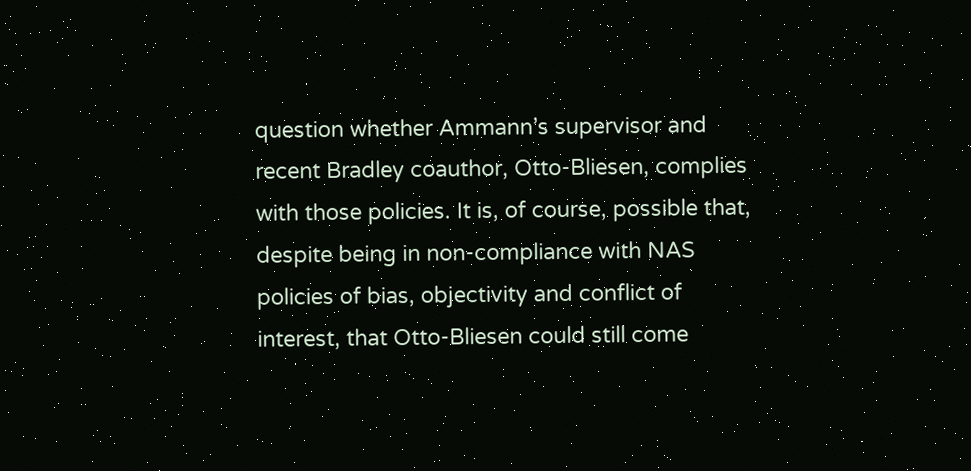question whether Ammann’s supervisor and recent Bradley coauthor, Otto-Bliesen, complies with those policies. It is, of course, possible that, despite being in non-compliance with NAS policies of bias, objectivity and conflict of interest, that Otto-Bliesen could still come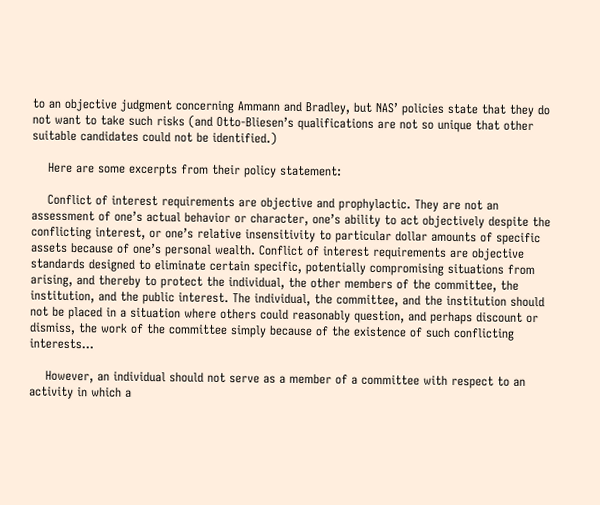to an objective judgment concerning Ammann and Bradley, but NAS’ policies state that they do not want to take such risks (and Otto-Bliesen’s qualifications are not so unique that other suitable candidates could not be identified.)

    Here are some excerpts from their policy statement:

    Conflict of interest requirements are objective and prophylactic. They are not an assessment of one’s actual behavior or character, one’s ability to act objectively despite the conflicting interest, or one’s relative insensitivity to particular dollar amounts of specific assets because of one’s personal wealth. Conflict of interest requirements are objective standards designed to eliminate certain specific, potentially compromising situations from arising, and thereby to protect the individual, the other members of the committee, the institution, and the public interest. The individual, the committee, and the institution should not be placed in a situation where others could reasonably question, and perhaps discount or dismiss, the work of the committee simply because of the existence of such conflicting interests…

    However, an individual should not serve as a member of a committee with respect to an activity in which a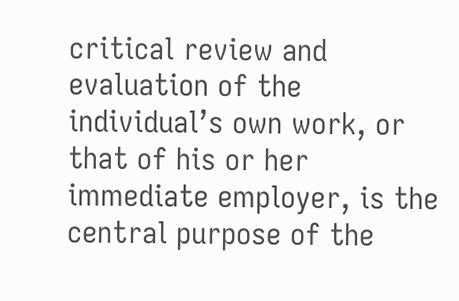critical review and evaluation of the individual’s own work, or that of his or her immediate employer, is the central purpose of the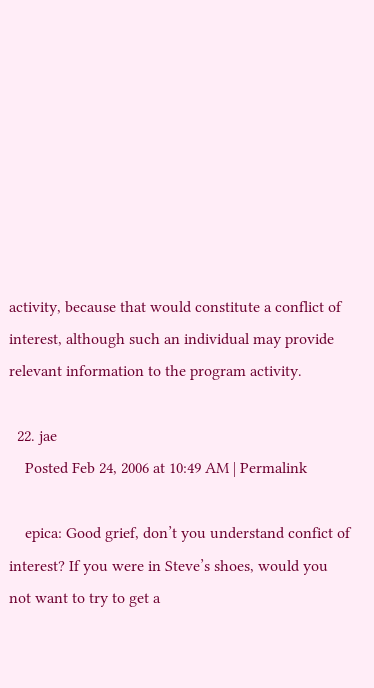activity, because that would constitute a conflict of interest, although such an individual may provide relevant information to the program activity.

  22. jae
    Posted Feb 24, 2006 at 10:49 AM | Permalink

    epica: Good grief, don’t you understand confict of interest? If you were in Steve’s shoes, would you not want to try to get a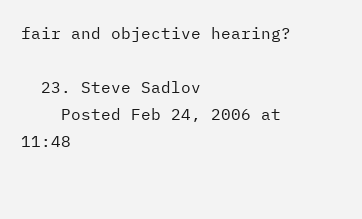fair and objective hearing?

  23. Steve Sadlov
    Posted Feb 24, 2006 at 11:48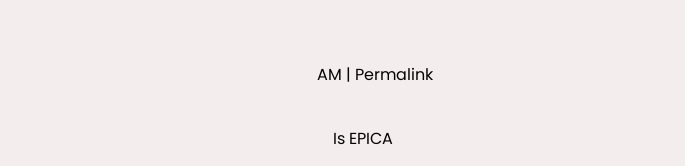AM | Permalink

    Is EPICA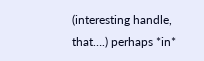(interesting handle, that….) perhaps *in*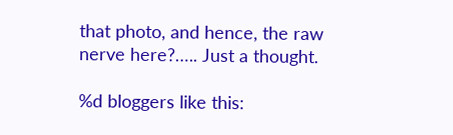that photo, and hence, the raw nerve here?….. Just a thought.

%d bloggers like this: